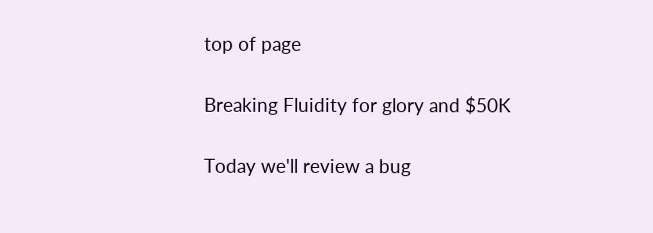top of page

Breaking Fluidity for glory and $50K

Today we'll review a bug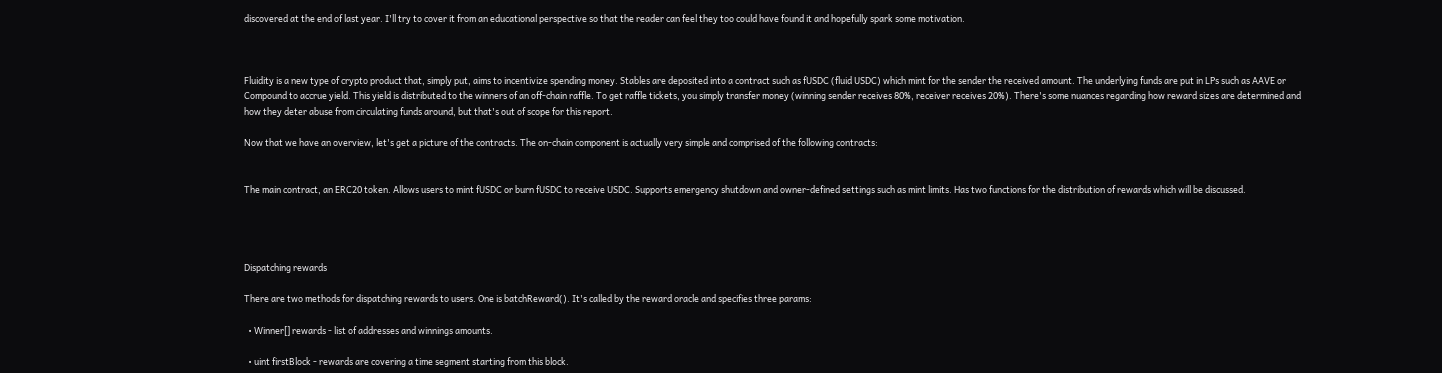discovered at the end of last year. I'll try to cover it from an educational perspective so that the reader can feel they too could have found it and hopefully spark some motivation.



Fluidity is a new type of crypto product that, simply put, aims to incentivize spending money. Stables are deposited into a contract such as fUSDC (fluid USDC) which mint for the sender the received amount. The underlying funds are put in LPs such as AAVE or Compound to accrue yield. This yield is distributed to the winners of an off-chain raffle. To get raffle tickets, you simply transfer money (winning sender receives 80%, receiver receives 20%). There's some nuances regarding how reward sizes are determined and how they deter abuse from circulating funds around, but that's out of scope for this report.

Now that we have an overview, let's get a picture of the contracts. The on-chain component is actually very simple and comprised of the following contracts:


The main contract, an ERC20 token. Allows users to mint fUSDC or burn fUSDC to receive USDC. Supports emergency shutdown and owner-defined settings such as mint limits. Has two functions for the distribution of rewards which will be discussed.




Dispatching rewards

There are two methods for dispatching rewards to users. One is batchReward(). It's called by the reward oracle and specifies three params:

  • Winner[] rewards - list of addresses and winnings amounts.

  • uint firstBlock - rewards are covering a time segment starting from this block.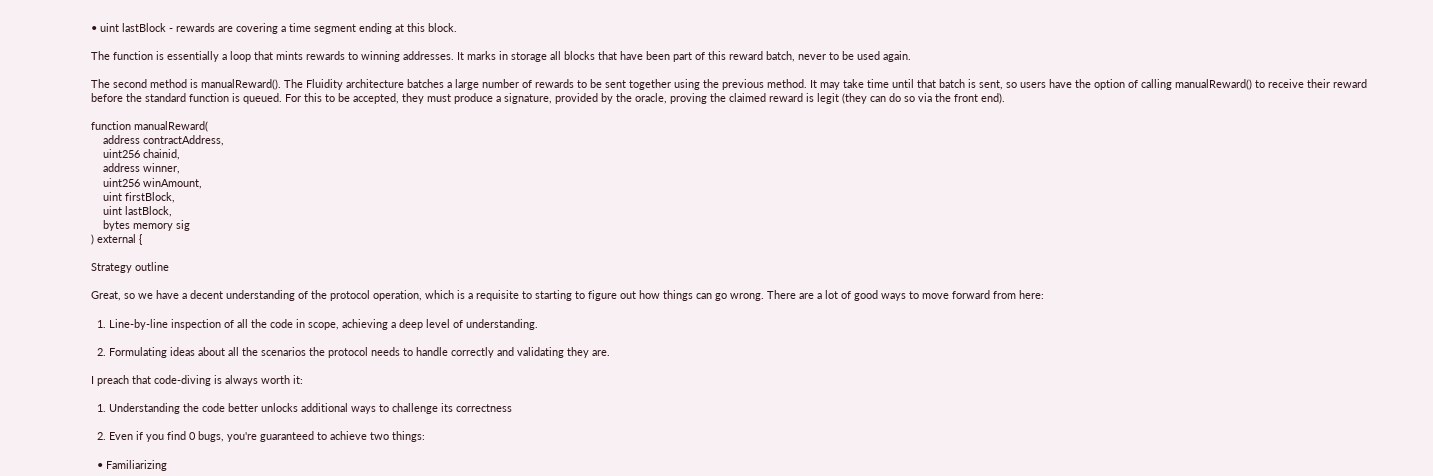• uint lastBlock - rewards are covering a time segment ending at this block.

The function is essentially a loop that mints rewards to winning addresses. It marks in storage all blocks that have been part of this reward batch, never to be used again.

The second method is manualReward(). The Fluidity architecture batches a large number of rewards to be sent together using the previous method. It may take time until that batch is sent, so users have the option of calling manualReward() to receive their reward before the standard function is queued. For this to be accepted, they must produce a signature, provided by the oracle, proving the claimed reward is legit (they can do so via the front end).

function manualReward(
    address contractAddress,
    uint256 chainid,
    address winner,
    uint256 winAmount,
    uint firstBlock,
    uint lastBlock,
    bytes memory sig
) external {

Strategy outline

Great, so we have a decent understanding of the protocol operation, which is a requisite to starting to figure out how things can go wrong. There are a lot of good ways to move forward from here:

  1. Line-by-line inspection of all the code in scope, achieving a deep level of understanding.

  2. Formulating ideas about all the scenarios the protocol needs to handle correctly and validating they are.

I preach that code-diving is always worth it:

  1. Understanding the code better unlocks additional ways to challenge its correctness

  2. Even if you find 0 bugs, you're guaranteed to achieve two things:

  • Familiarizing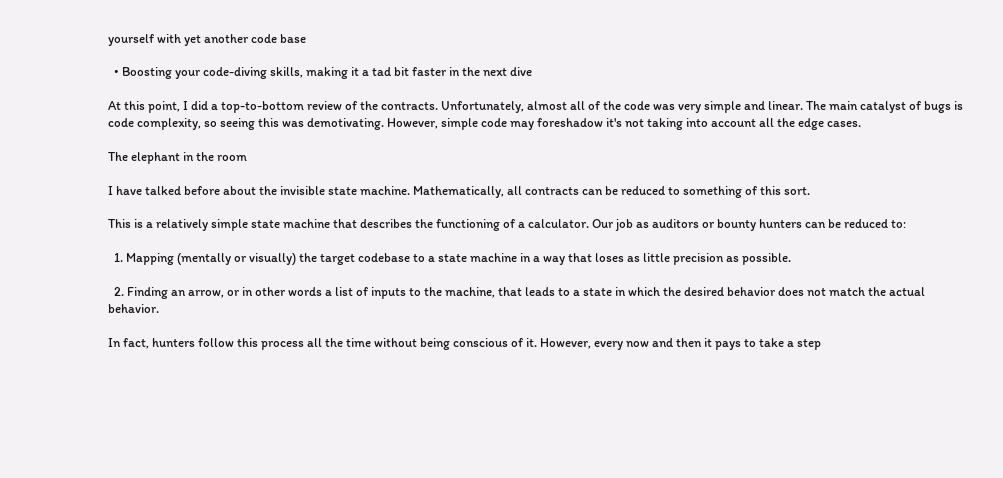yourself with yet another code base

  • Boosting your code-diving skills, making it a tad bit faster in the next dive

At this point, I did a top-to-bottom review of the contracts. Unfortunately, almost all of the code was very simple and linear. The main catalyst of bugs is code complexity, so seeing this was demotivating. However, simple code may foreshadow it's not taking into account all the edge cases.

The elephant in the room

I have talked before about the invisible state machine. Mathematically, all contracts can be reduced to something of this sort.

This is a relatively simple state machine that describes the functioning of a calculator. Our job as auditors or bounty hunters can be reduced to:

  1. Mapping (mentally or visually) the target codebase to a state machine in a way that loses as little precision as possible.

  2. Finding an arrow, or in other words a list of inputs to the machine, that leads to a state in which the desired behavior does not match the actual behavior.

In fact, hunters follow this process all the time without being conscious of it. However, every now and then it pays to take a step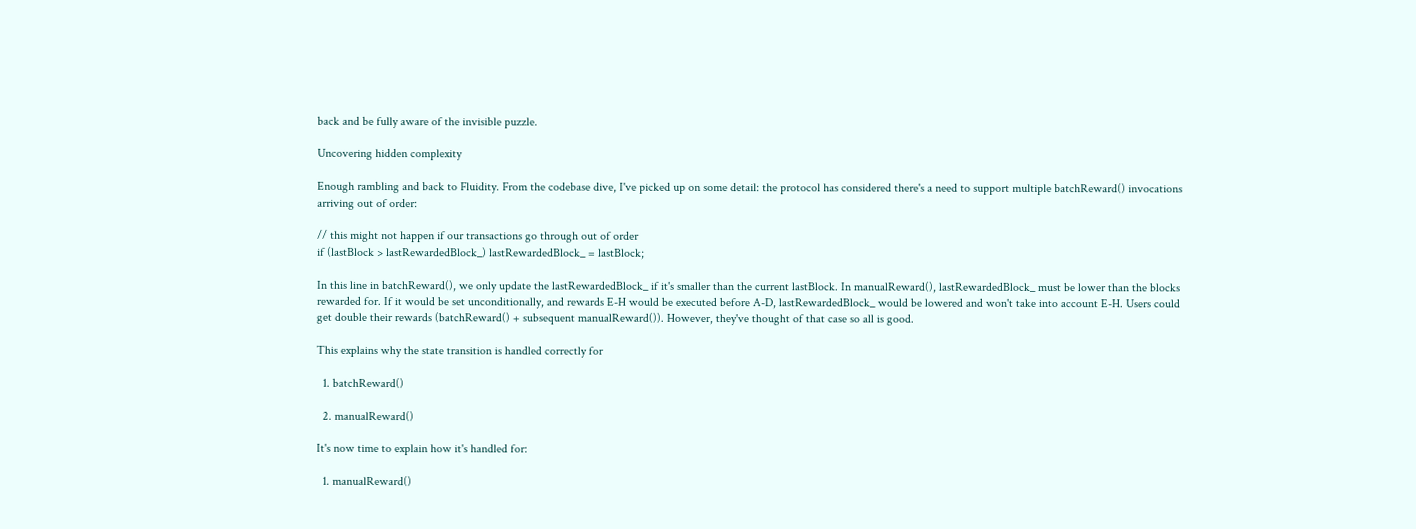back and be fully aware of the invisible puzzle.

Uncovering hidden complexity

Enough rambling and back to Fluidity. From the codebase dive, I've picked up on some detail: the protocol has considered there's a need to support multiple batchReward() invocations arriving out of order:

// this might not happen if our transactions go through out of order
if (lastBlock > lastRewardedBlock_) lastRewardedBlock_ = lastBlock;

In this line in batchReward(), we only update the lastRewardedBlock_ if it's smaller than the current lastBlock. In manualReward(), lastRewardedBlock_ must be lower than the blocks rewarded for. If it would be set unconditionally, and rewards E-H would be executed before A-D, lastRewardedBlock_ would be lowered and won't take into account E-H. Users could get double their rewards (batchReward() + subsequent manualReward()). However, they've thought of that case so all is good.

This explains why the state transition is handled correctly for

  1. batchReward()

  2. manualReward()

It's now time to explain how it's handled for:

  1. manualReward()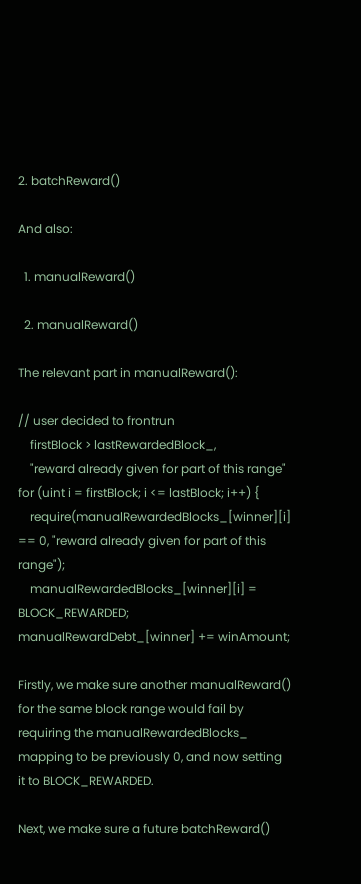2. batchReward()

And also:

  1. manualReward()

  2. manualReward()

The relevant part in manualReward():

// user decided to frontrun
    firstBlock > lastRewardedBlock_,
    "reward already given for part of this range"
for (uint i = firstBlock; i <= lastBlock; i++) {
    require(manualRewardedBlocks_[winner][i] == 0, "reward already given for part of this range");
    manualRewardedBlocks_[winner][i] = BLOCK_REWARDED;
manualRewardDebt_[winner] += winAmount;

Firstly, we make sure another manualReward() for the same block range would fail by requiring the manualRewardedBlocks_ mapping to be previously 0, and now setting it to BLOCK_REWARDED.

Next, we make sure a future batchReward()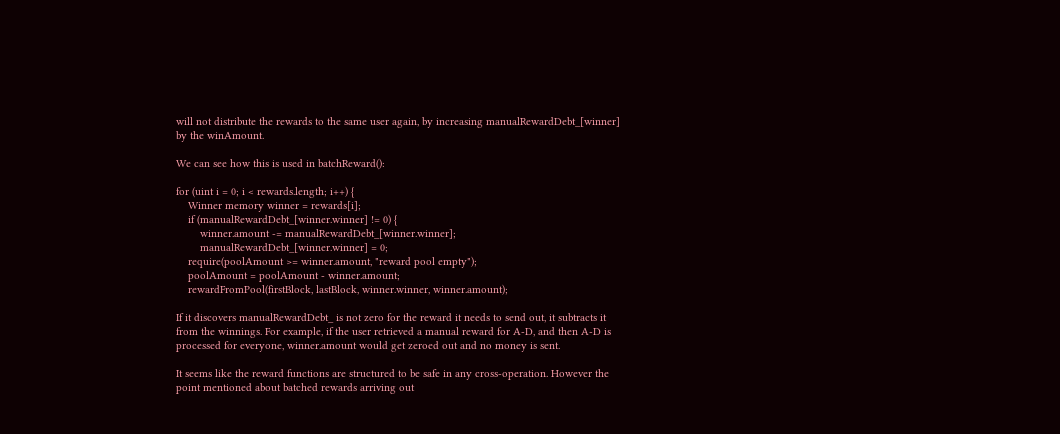will not distribute the rewards to the same user again, by increasing manualRewardDebt_[winner] by the winAmount.

We can see how this is used in batchReward():

for (uint i = 0; i < rewards.length; i++) {
    Winner memory winner = rewards[i];
    if (manualRewardDebt_[winner.winner] != 0) {
        winner.amount -= manualRewardDebt_[winner.winner];
        manualRewardDebt_[winner.winner] = 0;
    require(poolAmount >= winner.amount, "reward pool empty");
    poolAmount = poolAmount - winner.amount;
    rewardFromPool(firstBlock, lastBlock, winner.winner, winner.amount);

If it discovers manualRewardDebt_ is not zero for the reward it needs to send out, it subtracts it from the winnings. For example, if the user retrieved a manual reward for A-D, and then A-D is processed for everyone, winner.amount would get zeroed out and no money is sent.

It seems like the reward functions are structured to be safe in any cross-operation. However the point mentioned about batched rewards arriving out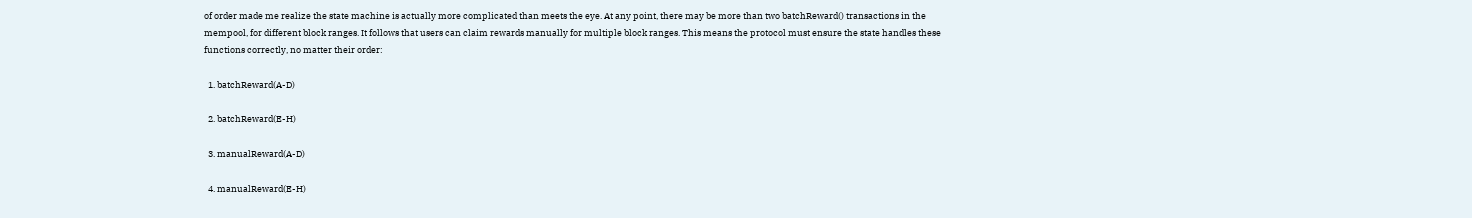of order made me realize the state machine is actually more complicated than meets the eye. At any point, there may be more than two batchReward() transactions in the mempool, for different block ranges. It follows that users can claim rewards manually for multiple block ranges. This means the protocol must ensure the state handles these functions correctly, no matter their order:

  1. batchReward(A-D)

  2. batchReward(E-H)

  3. manualReward(A-D)

  4. manualReward(E-H)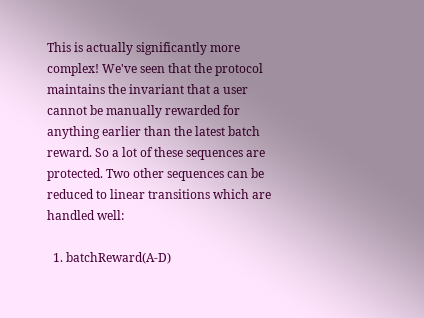This is actually significantly more complex! We've seen that the protocol maintains the invariant that a user cannot be manually rewarded for anything earlier than the latest batch reward. So a lot of these sequences are protected. Two other sequences can be reduced to linear transitions which are handled well:

  1. batchReward(A-D)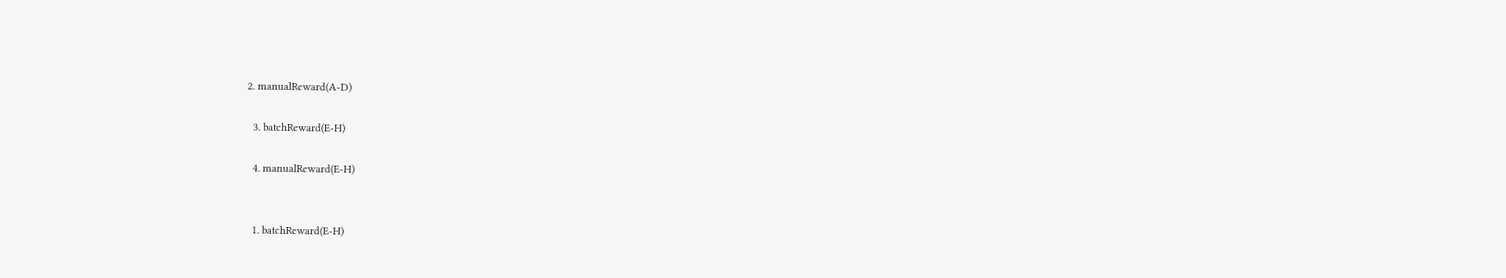2. manualReward(A-D)

  3. batchReward(E-H)

  4. manualReward(E-H)


  1. batchReward(E-H)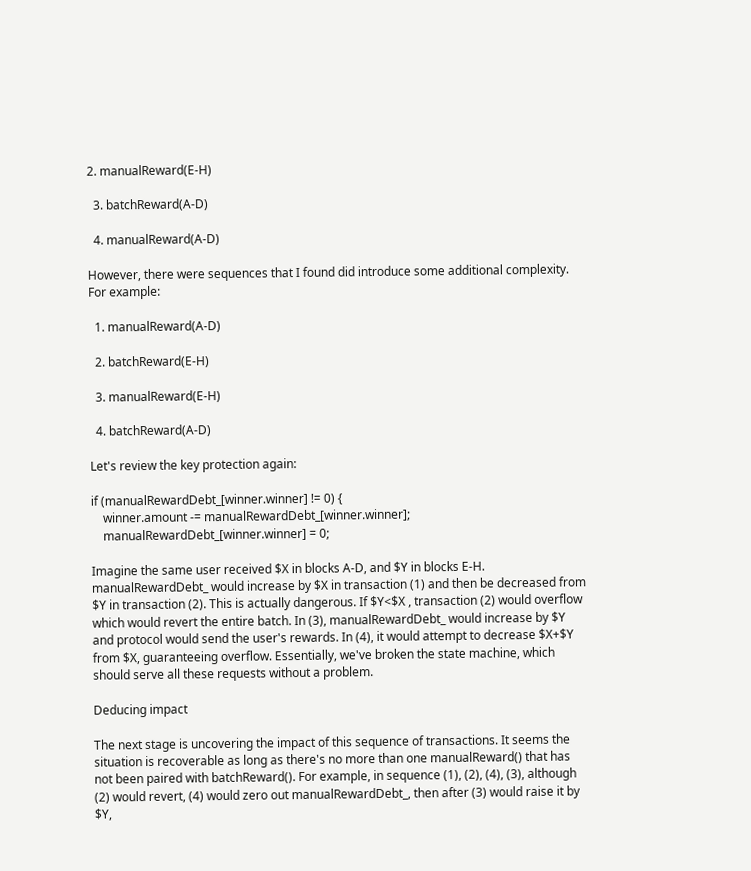2. manualReward(E-H)

  3. batchReward(A-D)

  4. manualReward(A-D)

However, there were sequences that I found did introduce some additional complexity. For example:

  1. manualReward(A-D)

  2. batchReward(E-H)

  3. manualReward(E-H)

  4. batchReward(A-D)

Let's review the key protection again:

if (manualRewardDebt_[winner.winner] != 0) {
    winner.amount -= manualRewardDebt_[winner.winner];
    manualRewardDebt_[winner.winner] = 0;

Imagine the same user received $X in blocks A-D, and $Y in blocks E-H. manualRewardDebt_ would increase by $X in transaction (1) and then be decreased from $Y in transaction (2). This is actually dangerous. If $Y<$X , transaction (2) would overflow which would revert the entire batch. In (3), manualRewardDebt_ would increase by $Y and protocol would send the user's rewards. In (4), it would attempt to decrease $X+$Y from $X, guaranteeing overflow. Essentially, we've broken the state machine, which should serve all these requests without a problem.

Deducing impact

The next stage is uncovering the impact of this sequence of transactions. It seems the situation is recoverable as long as there's no more than one manualReward() that has not been paired with batchReward(). For example, in sequence (1), (2), (4), (3), although (2) would revert, (4) would zero out manualRewardDebt_, then after (3) would raise it by $Y,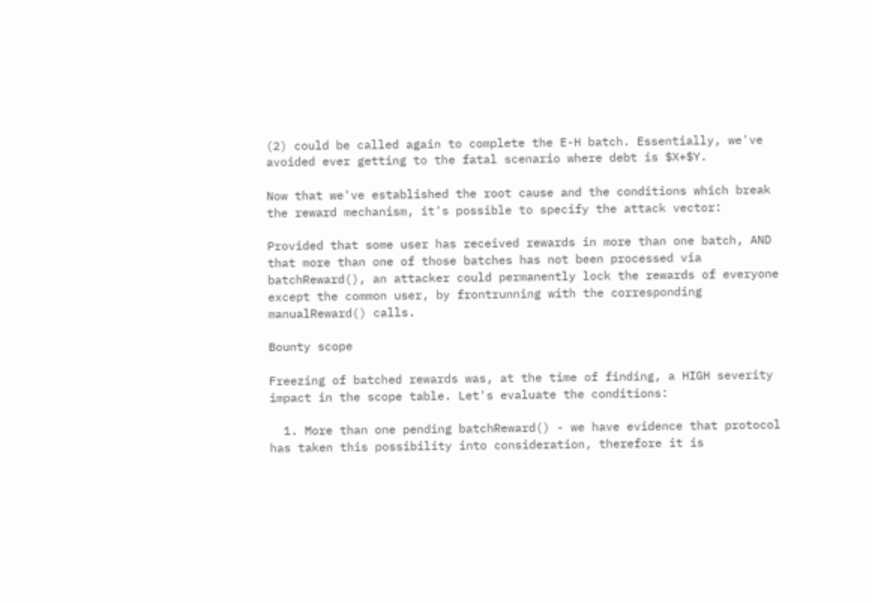(2) could be called again to complete the E-H batch. Essentially, we've avoided ever getting to the fatal scenario where debt is $X+$Y.

Now that we've established the root cause and the conditions which break the reward mechanism, it's possible to specify the attack vector:

Provided that some user has received rewards in more than one batch, AND that more than one of those batches has not been processed via batchReward(), an attacker could permanently lock the rewards of everyone except the common user, by frontrunning with the corresponding manualReward() calls.

Bounty scope

Freezing of batched rewards was, at the time of finding, a HIGH severity impact in the scope table. Let's evaluate the conditions:

  1. More than one pending batchReward() - we have evidence that protocol has taken this possibility into consideration, therefore it is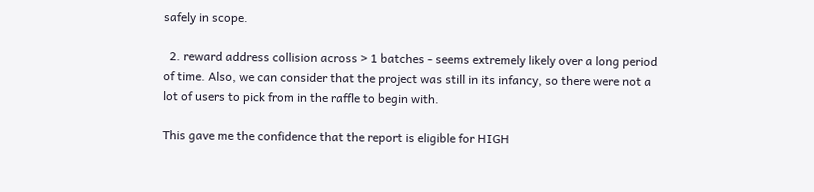safely in scope.

  2. reward address collision across > 1 batches - seems extremely likely over a long period of time. Also, we can consider that the project was still in its infancy, so there were not a lot of users to pick from in the raffle to begin with.

This gave me the confidence that the report is eligible for HIGH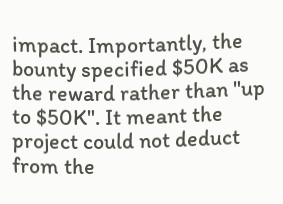impact. Importantly, the bounty specified $50K as the reward rather than "up to $50K". It meant the project could not deduct from the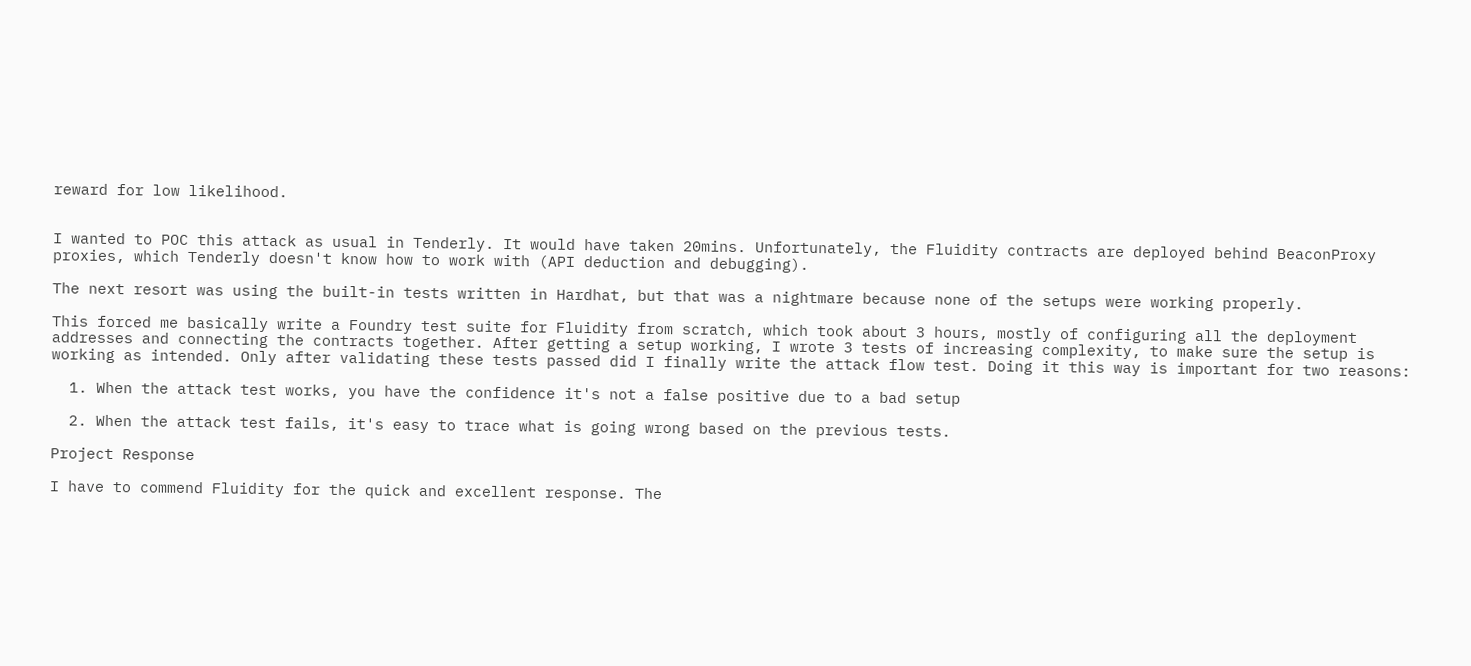reward for low likelihood.


I wanted to POC this attack as usual in Tenderly. It would have taken 20mins. Unfortunately, the Fluidity contracts are deployed behind BeaconProxy proxies, which Tenderly doesn't know how to work with (API deduction and debugging).

The next resort was using the built-in tests written in Hardhat, but that was a nightmare because none of the setups were working properly.

This forced me basically write a Foundry test suite for Fluidity from scratch, which took about 3 hours, mostly of configuring all the deployment addresses and connecting the contracts together. After getting a setup working, I wrote 3 tests of increasing complexity, to make sure the setup is working as intended. Only after validating these tests passed did I finally write the attack flow test. Doing it this way is important for two reasons:

  1. When the attack test works, you have the confidence it's not a false positive due to a bad setup

  2. When the attack test fails, it's easy to trace what is going wrong based on the previous tests.

Project Response

I have to commend Fluidity for the quick and excellent response. The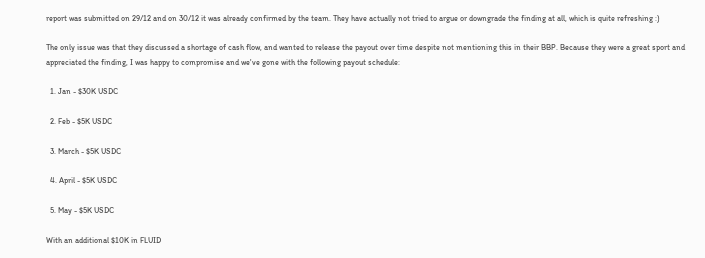report was submitted on 29/12 and on 30/12 it was already confirmed by the team. They have actually not tried to argue or downgrade the finding at all, which is quite refreshing :)

The only issue was that they discussed a shortage of cash flow, and wanted to release the payout over time despite not mentioning this in their BBP. Because they were a great sport and appreciated the finding, I was happy to compromise and we've gone with the following payout schedule:

  1. Jan - $30K USDC

  2. Feb - $5K USDC

  3. March - $5K USDC

  4. April - $5K USDC

  5. May - $5K USDC

With an additional $10K in FLUID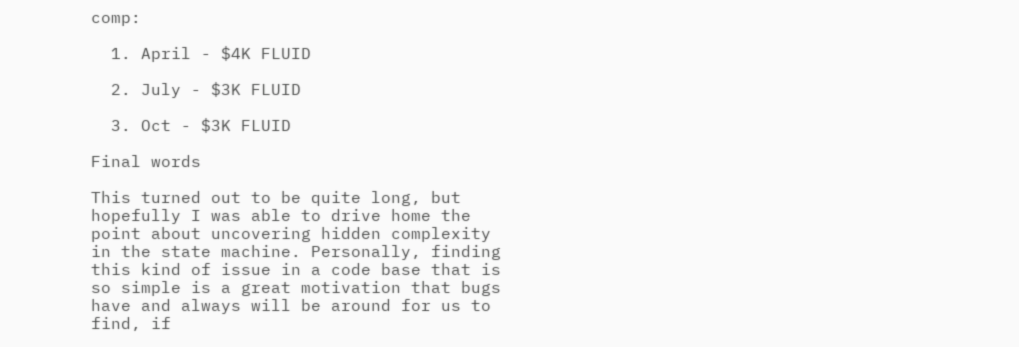comp:

  1. April - $4K FLUID

  2. July - $3K FLUID

  3. Oct - $3K FLUID

Final words

This turned out to be quite long, but hopefully I was able to drive home the point about uncovering hidden complexity in the state machine. Personally, finding this kind of issue in a code base that is so simple is a great motivation that bugs have and always will be around for us to find, if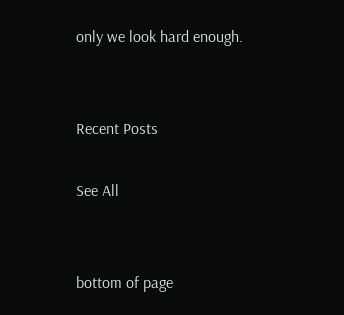only we look hard enough.


Recent Posts

See All


bottom of page